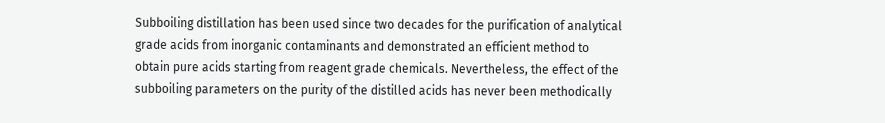Subboiling distillation has been used since two decades for the purification of analytical grade acids from inorganic contaminants and demonstrated an efficient method to obtain pure acids starting from reagent grade chemicals. Nevertheless, the effect of the subboiling parameters on the purity of the distilled acids has never been methodically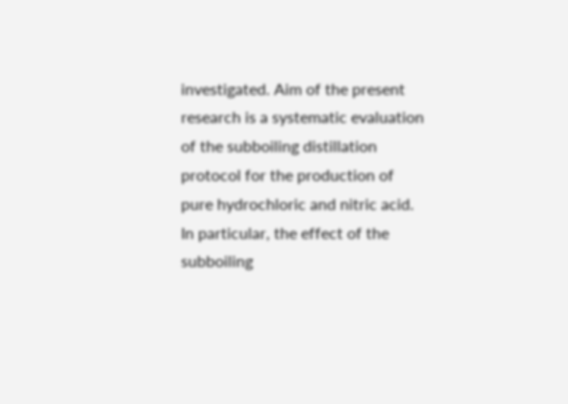investigated. Aim of the present research is a systematic evaluation of the subboiling distillation protocol for the production of pure hydrochloric and nitric acid. In particular, the effect of the subboiling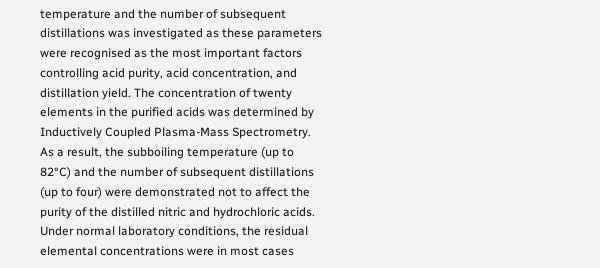temperature and the number of subsequent distillations was investigated as these parameters were recognised as the most important factors controlling acid purity, acid concentration, and distillation yield. The concentration of twenty elements in the purified acids was determined by Inductively Coupled Plasma-Mass Spectrometry. As a result, the subboiling temperature (up to 82°C) and the number of subsequent distillations (up to four) were demonstrated not to affect the purity of the distilled nitric and hydrochloric acids. Under normal laboratory conditions, the residual elemental concentrations were in most cases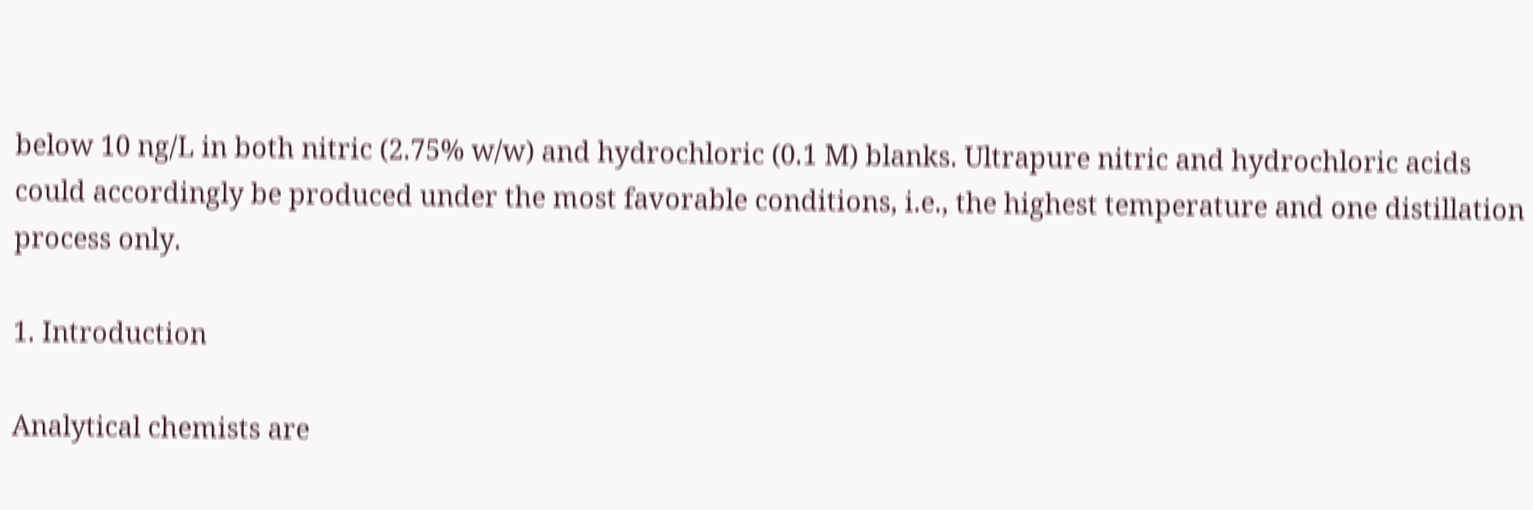below 10 ng/L in both nitric (2.75% w/w) and hydrochloric (0.1 M) blanks. Ultrapure nitric and hydrochloric acids could accordingly be produced under the most favorable conditions, i.e., the highest temperature and one distillation process only.

1. Introduction

Analytical chemists are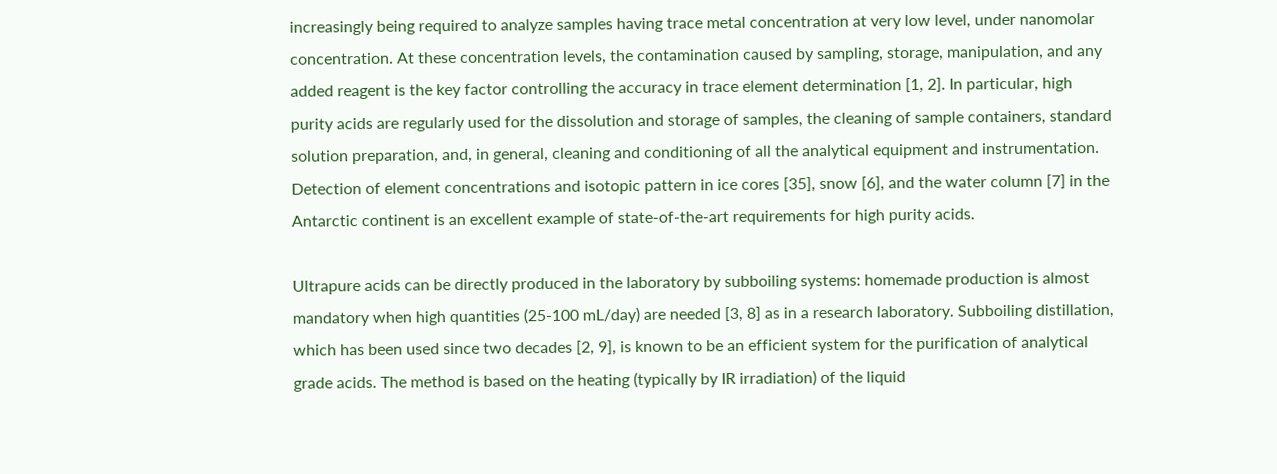increasingly being required to analyze samples having trace metal concentration at very low level, under nanomolar concentration. At these concentration levels, the contamination caused by sampling, storage, manipulation, and any added reagent is the key factor controlling the accuracy in trace element determination [1, 2]. In particular, high purity acids are regularly used for the dissolution and storage of samples, the cleaning of sample containers, standard solution preparation, and, in general, cleaning and conditioning of all the analytical equipment and instrumentation. Detection of element concentrations and isotopic pattern in ice cores [35], snow [6], and the water column [7] in the Antarctic continent is an excellent example of state-of-the-art requirements for high purity acids.

Ultrapure acids can be directly produced in the laboratory by subboiling systems: homemade production is almost mandatory when high quantities (25-100 mL/day) are needed [3, 8] as in a research laboratory. Subboiling distillation, which has been used since two decades [2, 9], is known to be an efficient system for the purification of analytical grade acids. The method is based on the heating (typically by IR irradiation) of the liquid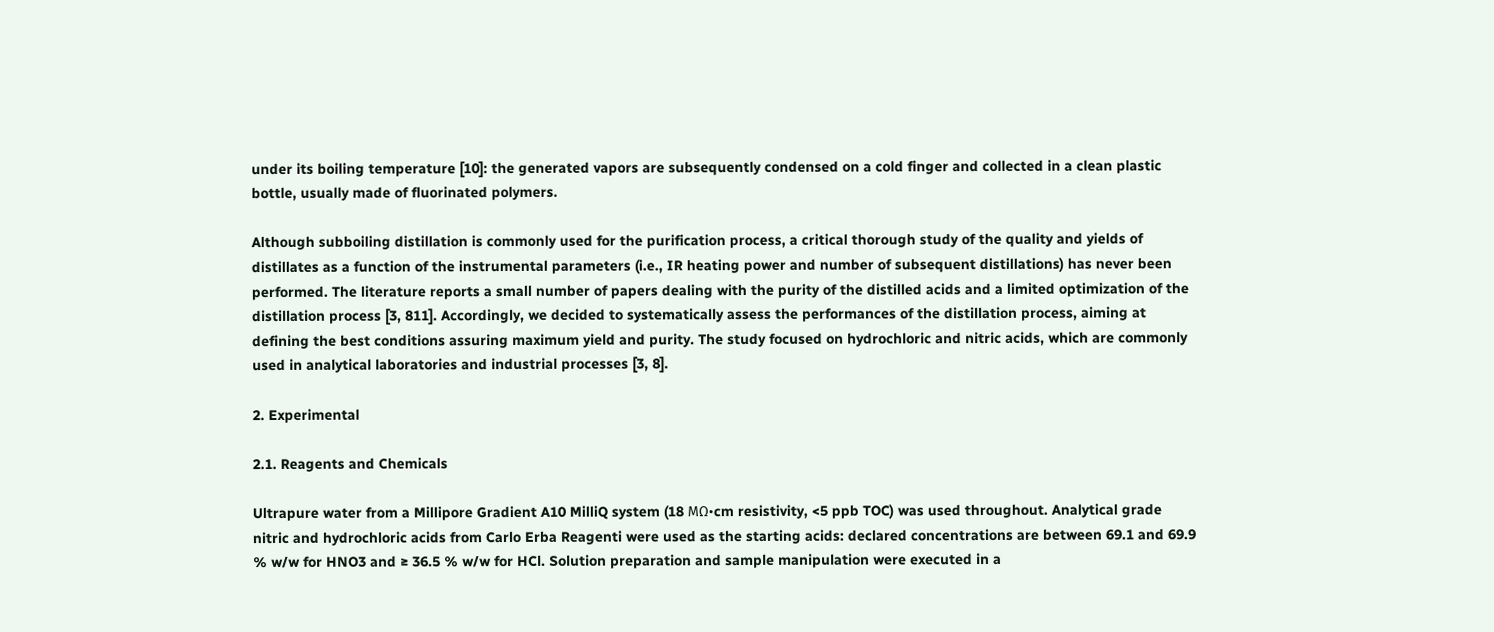under its boiling temperature [10]: the generated vapors are subsequently condensed on a cold finger and collected in a clean plastic bottle, usually made of fluorinated polymers.

Although subboiling distillation is commonly used for the purification process, a critical thorough study of the quality and yields of distillates as a function of the instrumental parameters (i.e., IR heating power and number of subsequent distillations) has never been performed. The literature reports a small number of papers dealing with the purity of the distilled acids and a limited optimization of the distillation process [3, 811]. Accordingly, we decided to systematically assess the performances of the distillation process, aiming at defining the best conditions assuring maximum yield and purity. The study focused on hydrochloric and nitric acids, which are commonly used in analytical laboratories and industrial processes [3, 8].

2. Experimental

2.1. Reagents and Chemicals

Ultrapure water from a Millipore Gradient A10 MilliQ system (18 MΩ•cm resistivity, <5 ppb TOC) was used throughout. Analytical grade nitric and hydrochloric acids from Carlo Erba Reagenti were used as the starting acids: declared concentrations are between 69.1 and 69.9 % w/w for HNO3 and ≥ 36.5 % w/w for HCl. Solution preparation and sample manipulation were executed in a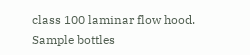class 100 laminar flow hood. Sample bottles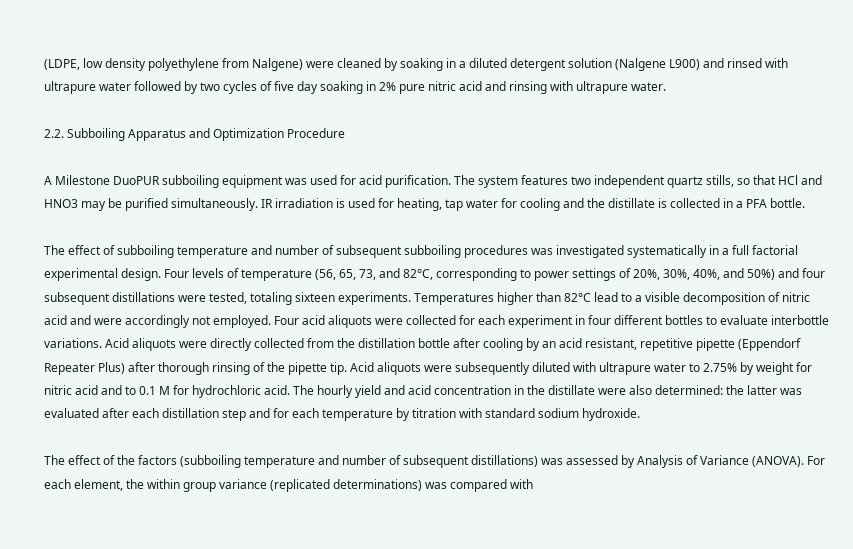(LDPE, low density polyethylene from Nalgene) were cleaned by soaking in a diluted detergent solution (Nalgene L900) and rinsed with ultrapure water followed by two cycles of five day soaking in 2% pure nitric acid and rinsing with ultrapure water.

2.2. Subboiling Apparatus and Optimization Procedure

A Milestone DuoPUR subboiling equipment was used for acid purification. The system features two independent quartz stills, so that HCl and HNO3 may be purified simultaneously. IR irradiation is used for heating, tap water for cooling and the distillate is collected in a PFA bottle.

The effect of subboiling temperature and number of subsequent subboiling procedures was investigated systematically in a full factorial experimental design. Four levels of temperature (56, 65, 73, and 82°C, corresponding to power settings of 20%, 30%, 40%, and 50%) and four subsequent distillations were tested, totaling sixteen experiments. Temperatures higher than 82°C lead to a visible decomposition of nitric acid and were accordingly not employed. Four acid aliquots were collected for each experiment in four different bottles to evaluate interbottle variations. Acid aliquots were directly collected from the distillation bottle after cooling by an acid resistant, repetitive pipette (Eppendorf Repeater Plus) after thorough rinsing of the pipette tip. Acid aliquots were subsequently diluted with ultrapure water to 2.75% by weight for nitric acid and to 0.1 M for hydrochloric acid. The hourly yield and acid concentration in the distillate were also determined: the latter was evaluated after each distillation step and for each temperature by titration with standard sodium hydroxide.

The effect of the factors (subboiling temperature and number of subsequent distillations) was assessed by Analysis of Variance (ANOVA). For each element, the within group variance (replicated determinations) was compared with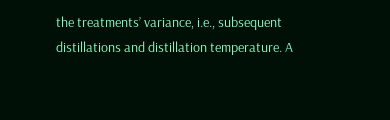the treatments’ variance, i.e., subsequent distillations and distillation temperature. A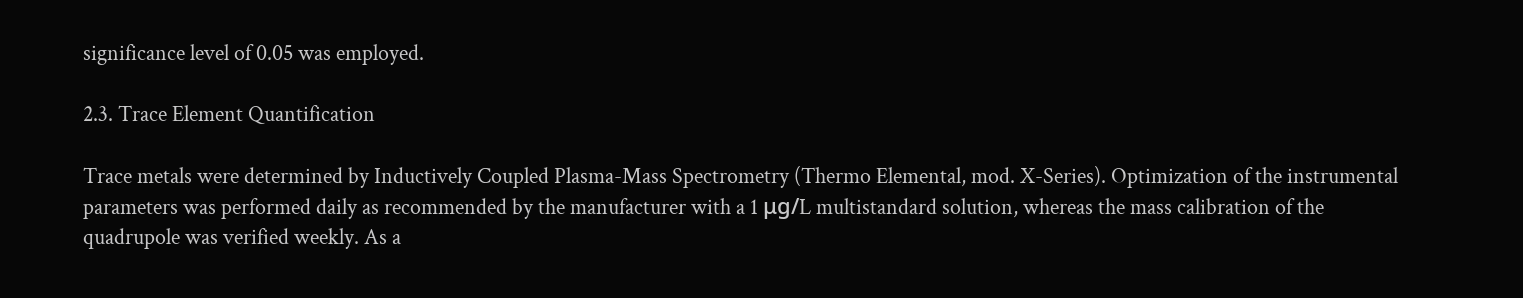significance level of 0.05 was employed.

2.3. Trace Element Quantification

Trace metals were determined by Inductively Coupled Plasma-Mass Spectrometry (Thermo Elemental, mod. X-Series). Optimization of the instrumental parameters was performed daily as recommended by the manufacturer with a 1 μg/L multistandard solution, whereas the mass calibration of the quadrupole was verified weekly. As a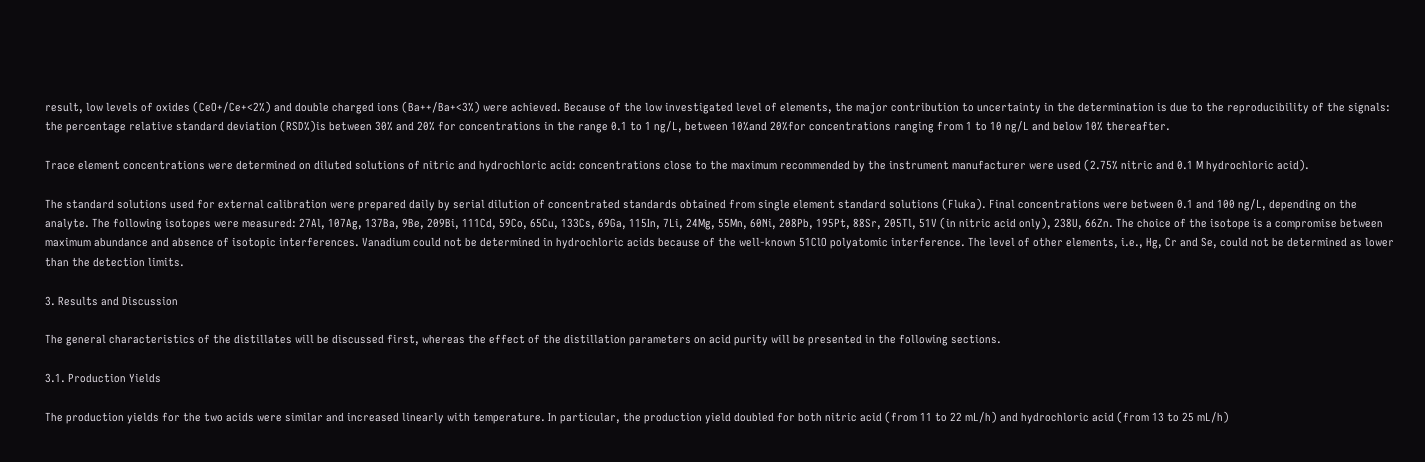result, low levels of oxides (CeO+/Ce+<2%) and double charged ions (Ba++/Ba+<3%) were achieved. Because of the low investigated level of elements, the major contribution to uncertainty in the determination is due to the reproducibility of the signals: the percentage relative standard deviation (RSD%)is between 30% and 20% for concentrations in the range 0.1 to 1 ng/L, between 10%and 20%for concentrations ranging from 1 to 10 ng/L and below 10% thereafter.

Trace element concentrations were determined on diluted solutions of nitric and hydrochloric acid: concentrations close to the maximum recommended by the instrument manufacturer were used (2.75% nitric and 0.1 M hydrochloric acid).

The standard solutions used for external calibration were prepared daily by serial dilution of concentrated standards obtained from single element standard solutions (Fluka). Final concentrations were between 0.1 and 100 ng/L, depending on the analyte. The following isotopes were measured: 27Al, 107Ag, 137Ba, 9Be, 209Bi, 111Cd, 59Co, 65Cu, 133Cs, 69Ga, 115In, 7Li, 24Mg, 55Mn, 60Ni, 208Pb, 195Pt, 88Sr, 205Tl, 51V (in nitric acid only), 238U, 66Zn. The choice of the isotope is a compromise between maximum abundance and absence of isotopic interferences. Vanadium could not be determined in hydrochloric acids because of the well-known 51ClO polyatomic interference. The level of other elements, i.e., Hg, Cr and Se, could not be determined as lower than the detection limits.

3. Results and Discussion

The general characteristics of the distillates will be discussed first, whereas the effect of the distillation parameters on acid purity will be presented in the following sections.

3.1. Production Yields

The production yields for the two acids were similar and increased linearly with temperature. In particular, the production yield doubled for both nitric acid (from 11 to 22 mL/h) and hydrochloric acid (from 13 to 25 mL/h)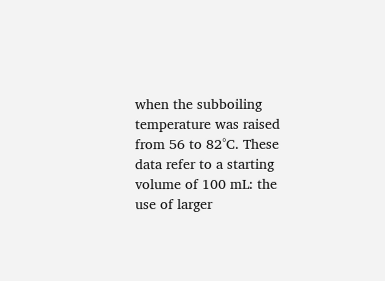when the subboiling temperature was raised from 56 to 82°C. These data refer to a starting volume of 100 mL: the use of larger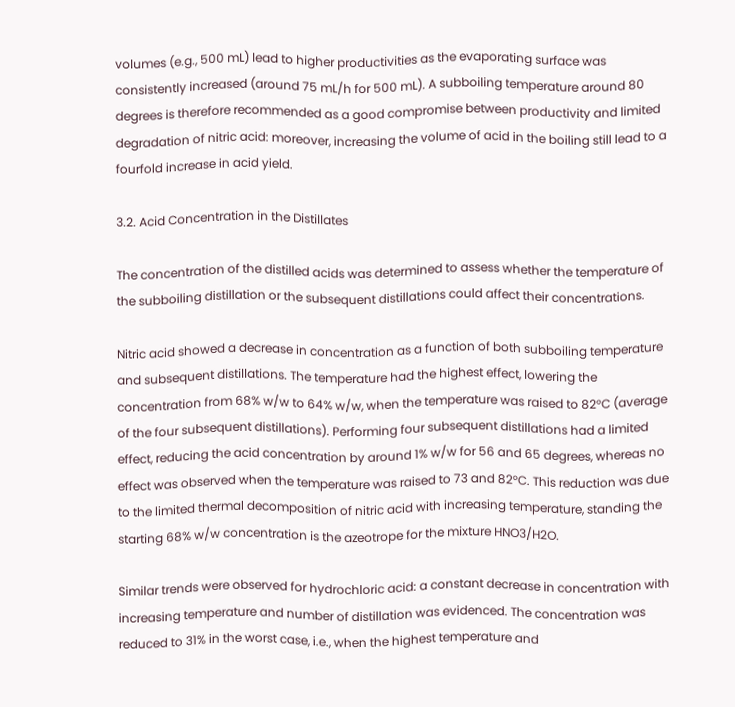volumes (e.g., 500 mL) lead to higher productivities as the evaporating surface was consistently increased (around 75 mL/h for 500 mL). A subboiling temperature around 80 degrees is therefore recommended as a good compromise between productivity and limited degradation of nitric acid: moreover, increasing the volume of acid in the boiling still lead to a fourfold increase in acid yield.

3.2. Acid Concentration in the Distillates

The concentration of the distilled acids was determined to assess whether the temperature of the subboiling distillation or the subsequent distillations could affect their concentrations.

Nitric acid showed a decrease in concentration as a function of both subboiling temperature and subsequent distillations. The temperature had the highest effect, lowering the concentration from 68% w/w to 64% w/w, when the temperature was raised to 82°C (average of the four subsequent distillations). Performing four subsequent distillations had a limited effect, reducing the acid concentration by around 1% w/w for 56 and 65 degrees, whereas no effect was observed when the temperature was raised to 73 and 82°C. This reduction was due to the limited thermal decomposition of nitric acid with increasing temperature, standing the starting 68% w/w concentration is the azeotrope for the mixture HNO3/H2O.

Similar trends were observed for hydrochloric acid: a constant decrease in concentration with increasing temperature and number of distillation was evidenced. The concentration was reduced to 31% in the worst case, i.e., when the highest temperature and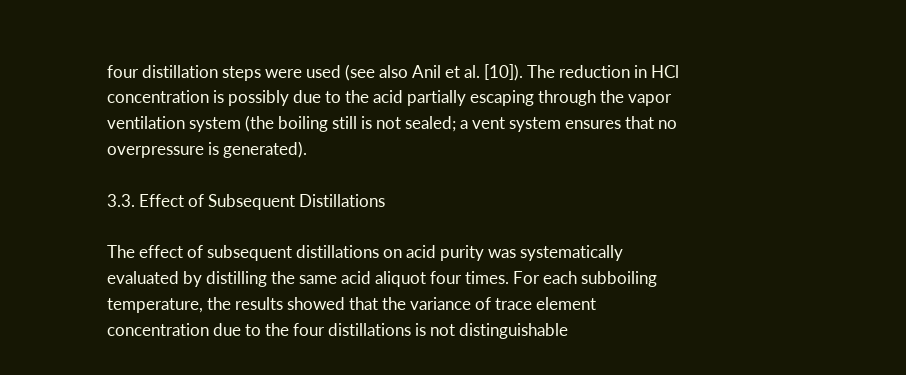four distillation steps were used (see also Anil et al. [10]). The reduction in HCl concentration is possibly due to the acid partially escaping through the vapor ventilation system (the boiling still is not sealed; a vent system ensures that no overpressure is generated).

3.3. Effect of Subsequent Distillations

The effect of subsequent distillations on acid purity was systematically evaluated by distilling the same acid aliquot four times. For each subboiling temperature, the results showed that the variance of trace element concentration due to the four distillations is not distinguishable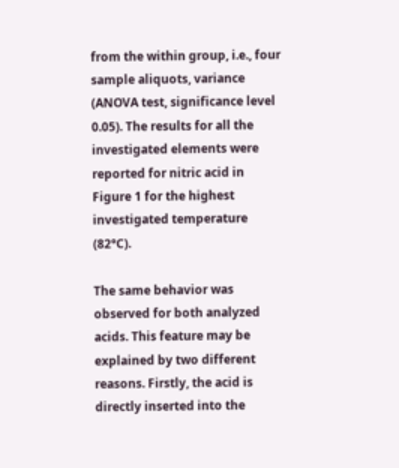from the within group, i.e., four sample aliquots, variance (ANOVA test, significance level 0.05). The results for all the investigated elements were reported for nitric acid in Figure 1 for the highest investigated temperature (82°C).

The same behavior was observed for both analyzed acids. This feature may be explained by two different reasons. Firstly, the acid is directly inserted into the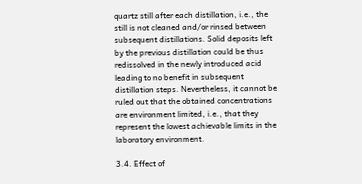quartz still after each distillation, i.e., the still is not cleaned and/or rinsed between subsequent distillations. Solid deposits left by the previous distillation could be thus redissolved in the newly introduced acid leading to no benefit in subsequent distillation steps. Nevertheless, it cannot be ruled out that the obtained concentrations are environment limited, i.e., that they represent the lowest achievable limits in the laboratory environment.

3.4. Effect of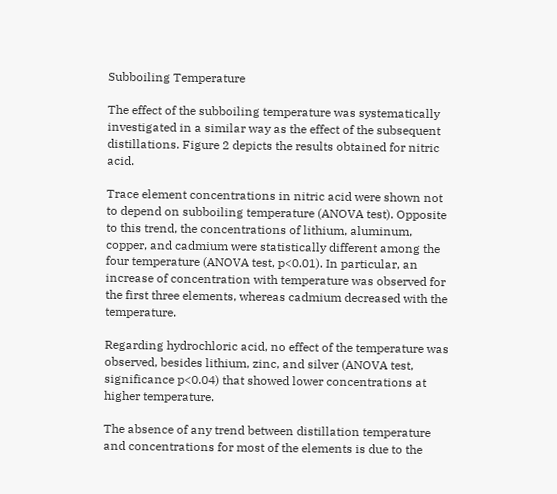Subboiling Temperature

The effect of the subboiling temperature was systematically investigated in a similar way as the effect of the subsequent distillations. Figure 2 depicts the results obtained for nitric acid.

Trace element concentrations in nitric acid were shown not to depend on subboiling temperature (ANOVA test). Opposite to this trend, the concentrations of lithium, aluminum, copper, and cadmium were statistically different among the four temperature (ANOVA test, p<0.01). In particular, an increase of concentration with temperature was observed for the first three elements, whereas cadmium decreased with the temperature.

Regarding hydrochloric acid, no effect of the temperature was observed, besides lithium, zinc, and silver (ANOVA test, significance p<0.04) that showed lower concentrations at higher temperature.

The absence of any trend between distillation temperature and concentrations for most of the elements is due to the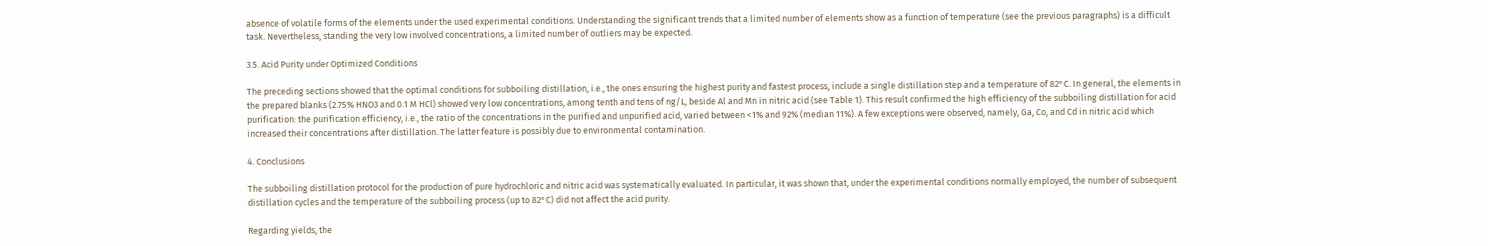absence of volatile forms of the elements under the used experimental conditions. Understanding the significant trends that a limited number of elements show as a function of temperature (see the previous paragraphs) is a difficult task. Nevertheless, standing the very low involved concentrations, a limited number of outliers may be expected.

3.5. Acid Purity under Optimized Conditions

The preceding sections showed that the optimal conditions for subboiling distillation, i.e., the ones ensuring the highest purity and fastest process, include a single distillation step and a temperature of 82°C. In general, the elements in the prepared blanks (2.75% HNO3 and 0.1 M HCl) showed very low concentrations, among tenth and tens of ng/L, beside Al and Mn in nitric acid (see Table 1). This result confirmed the high efficiency of the subboiling distillation for acid purification: the purification efficiency, i.e., the ratio of the concentrations in the purified and unpurified acid, varied between <1% and 92% (median 11%). A few exceptions were observed, namely, Ga, Co, and Cd in nitric acid which increased their concentrations after distillation. The latter feature is possibly due to environmental contamination.

4. Conclusions

The subboiling distillation protocol for the production of pure hydrochloric and nitric acid was systematically evaluated. In particular, it was shown that, under the experimental conditions normally employed, the number of subsequent distillation cycles and the temperature of the subboiling process (up to 82°C) did not affect the acid purity.

Regarding yields, the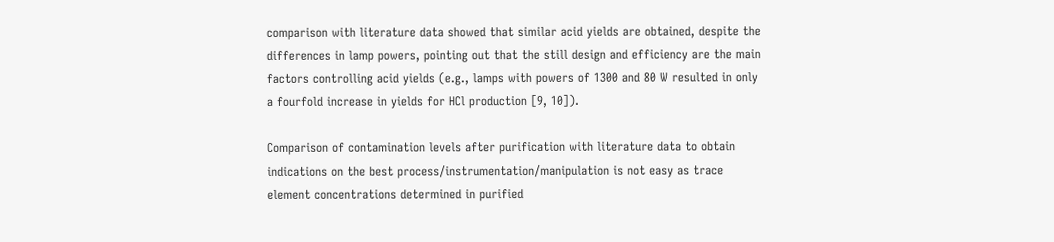comparison with literature data showed that similar acid yields are obtained, despite the differences in lamp powers, pointing out that the still design and efficiency are the main factors controlling acid yields (e.g., lamps with powers of 1300 and 80 W resulted in only a fourfold increase in yields for HCl production [9, 10]).

Comparison of contamination levels after purification with literature data to obtain indications on the best process/instrumentation/manipulation is not easy as trace element concentrations determined in purified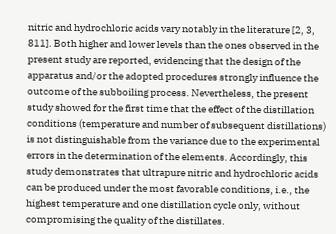nitric and hydrochloric acids vary notably in the literature [2, 3, 811]. Both higher and lower levels than the ones observed in the present study are reported, evidencing that the design of the apparatus and/or the adopted procedures strongly influence the outcome of the subboiling process. Nevertheless, the present study showed for the first time that the effect of the distillation conditions (temperature and number of subsequent distillations) is not distinguishable from the variance due to the experimental errors in the determination of the elements. Accordingly, this study demonstrates that ultrapure nitric and hydrochloric acids can be produced under the most favorable conditions, i.e., the highest temperature and one distillation cycle only, without compromising the quality of the distillates.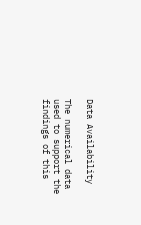Data Availability

The numerical data used to support the findings of this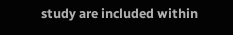study are included within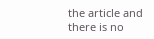the article and there is no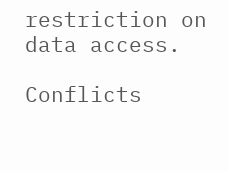restriction on data access.

Conflicts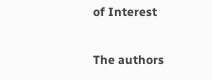of Interest

The authors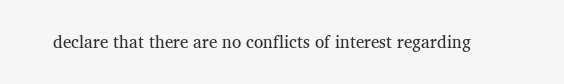declare that there are no conflicts of interest regarding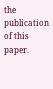the publication of this paper.